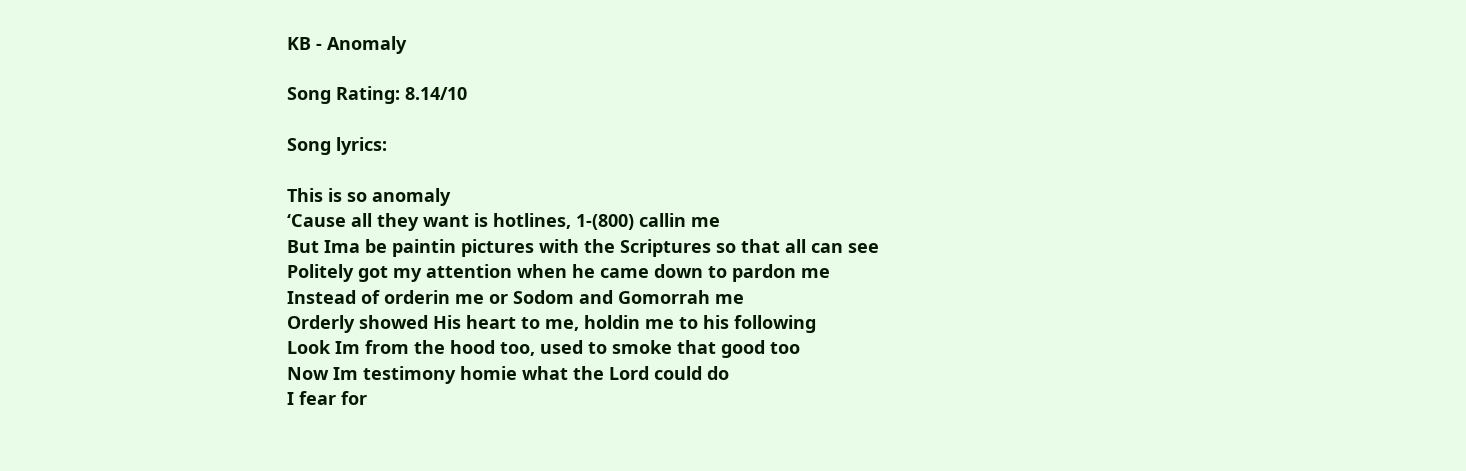KB - Anomaly

Song Rating: 8.14/10

Song lyrics:

This is so anomaly
‘Cause all they want is hotlines, 1-(800) callin me
But Ima be paintin pictures with the Scriptures so that all can see
Politely got my attention when he came down to pardon me
Instead of orderin me or Sodom and Gomorrah me
Orderly showed His heart to me, holdin me to his following
Look Im from the hood too, used to smoke that good too
Now Im testimony homie what the Lord could do
I fear for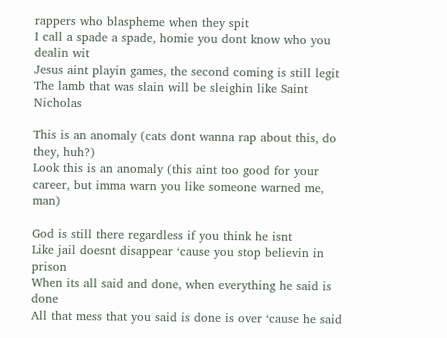rappers who blaspheme when they spit
I call a spade a spade, homie you dont know who you dealin wit
Jesus aint playin games, the second coming is still legit
The lamb that was slain will be sleighin like Saint Nicholas

This is an anomaly (cats dont wanna rap about this, do they, huh?)
Look this is an anomaly (this aint too good for your career, but imma warn you like someone warned me, man)

God is still there regardless if you think he isnt
Like jail doesnt disappear ‘cause you stop believin in prison
When its all said and done, when everything he said is done
All that mess that you said is done is over ‘cause he said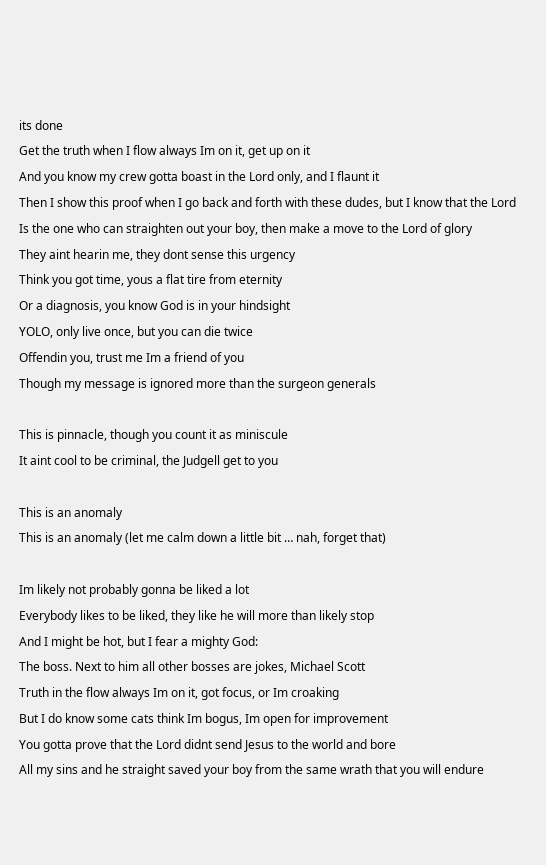its done
Get the truth when I flow always Im on it, get up on it
And you know my crew gotta boast in the Lord only, and I flaunt it
Then I show this proof when I go back and forth with these dudes, but I know that the Lord
Is the one who can straighten out your boy, then make a move to the Lord of glory
They aint hearin me, they dont sense this urgency
Think you got time, yous a flat tire from eternity
Or a diagnosis, you know God is in your hindsight
YOLO, only live once, but you can die twice
Offendin you, trust me Im a friend of you
Though my message is ignored more than the surgeon generals

This is pinnacle, though you count it as miniscule
It aint cool to be criminal, the Judgell get to you

This is an anomaly
This is an anomaly (let me calm down a little bit … nah, forget that)

Im likely not probably gonna be liked a lot
Everybody likes to be liked, they like he will more than likely stop
And I might be hot, but I fear a mighty God:
The boss. Next to him all other bosses are jokes, Michael Scott
Truth in the flow always Im on it, got focus, or Im croaking
But I do know some cats think Im bogus, Im open for improvement
You gotta prove that the Lord didnt send Jesus to the world and bore
All my sins and he straight saved your boy from the same wrath that you will endure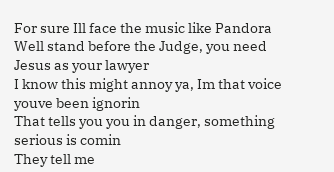For sure Ill face the music like Pandora
Well stand before the Judge, you need Jesus as your lawyer
I know this might annoy ya, Im that voice youve been ignorin
That tells you you in danger, something serious is comin
They tell me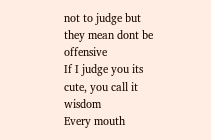not to judge but they mean dont be offensive
If I judge you its cute, you call it wisdom
Every mouth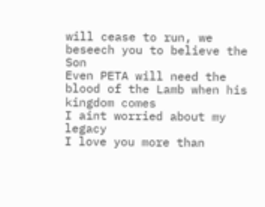will cease to run, we beseech you to believe the Son
Even PETA will need the blood of the Lamb when his kingdom comes
I aint worried about my legacy
I love you more than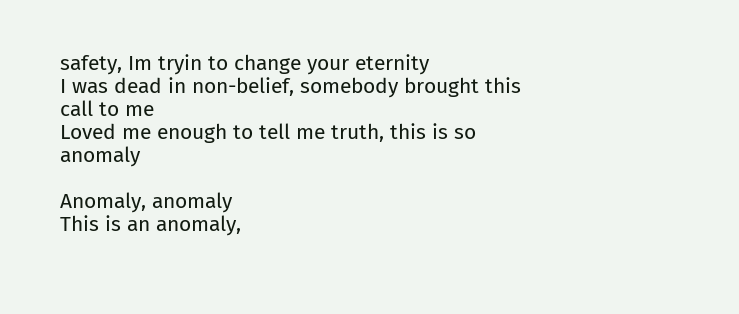safety, Im tryin to change your eternity
I was dead in non-belief, somebody brought this call to me
Loved me enough to tell me truth, this is so anomaly

Anomaly, anomaly
This is an anomaly,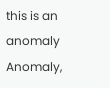this is an anomaly
Anomaly,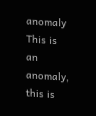anomaly
This is an anomaly, this is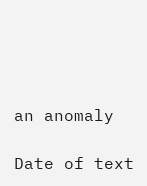an anomaly

Date of text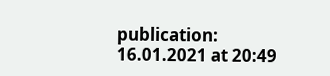publication: 16.01.2021 at 20:49